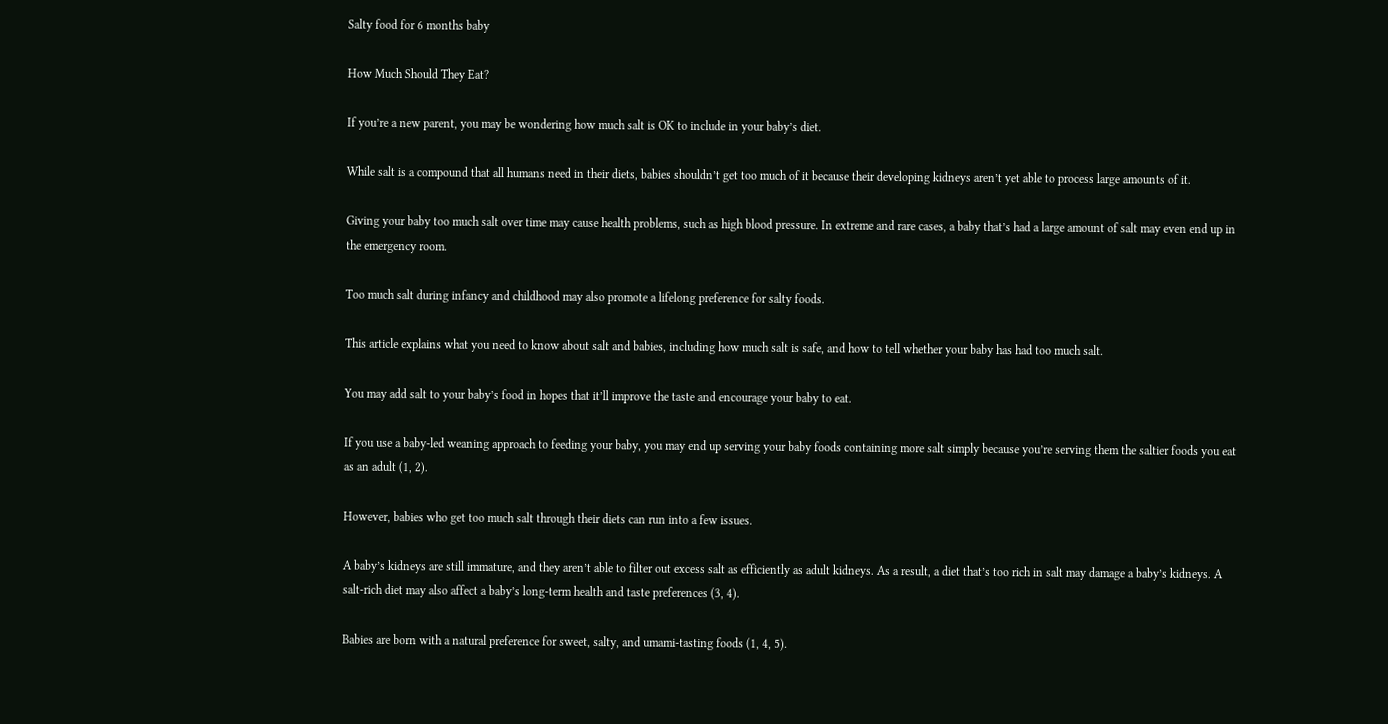Salty food for 6 months baby

How Much Should They Eat?

If you’re a new parent, you may be wondering how much salt is OK to include in your baby’s diet.

While salt is a compound that all humans need in their diets, babies shouldn’t get too much of it because their developing kidneys aren’t yet able to process large amounts of it.

Giving your baby too much salt over time may cause health problems, such as high blood pressure. In extreme and rare cases, a baby that’s had a large amount of salt may even end up in the emergency room.

Too much salt during infancy and childhood may also promote a lifelong preference for salty foods.

This article explains what you need to know about salt and babies, including how much salt is safe, and how to tell whether your baby has had too much salt.

You may add salt to your baby’s food in hopes that it’ll improve the taste and encourage your baby to eat.

If you use a baby-led weaning approach to feeding your baby, you may end up serving your baby foods containing more salt simply because you’re serving them the saltier foods you eat as an adult (1, 2).

However, babies who get too much salt through their diets can run into a few issues.

A baby’s kidneys are still immature, and they aren’t able to filter out excess salt as efficiently as adult kidneys. As a result, a diet that’s too rich in salt may damage a baby’s kidneys. A salt-rich diet may also affect a baby’s long-term health and taste preferences (3, 4).

Babies are born with a natural preference for sweet, salty, and umami-tasting foods (1, 4, 5).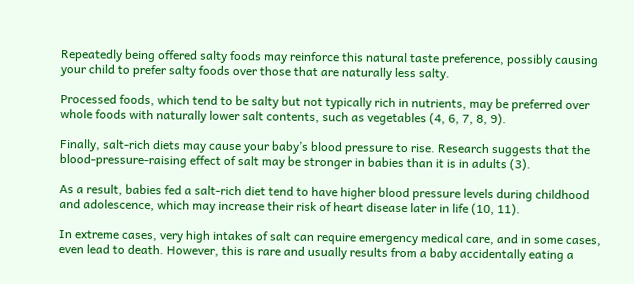Repeatedly being offered salty foods may reinforce this natural taste preference, possibly causing your child to prefer salty foods over those that are naturally less salty.

Processed foods, which tend to be salty but not typically rich in nutrients, may be preferred over whole foods with naturally lower salt contents, such as vegetables (4, 6, 7, 8, 9).

Finally, salt-rich diets may cause your baby’s blood pressure to rise. Research suggests that the blood-pressure-raising effect of salt may be stronger in babies than it is in adults (3).

As a result, babies fed a salt-rich diet tend to have higher blood pressure levels during childhood and adolescence, which may increase their risk of heart disease later in life (10, 11).

In extreme cases, very high intakes of salt can require emergency medical care, and in some cases, even lead to death. However, this is rare and usually results from a baby accidentally eating a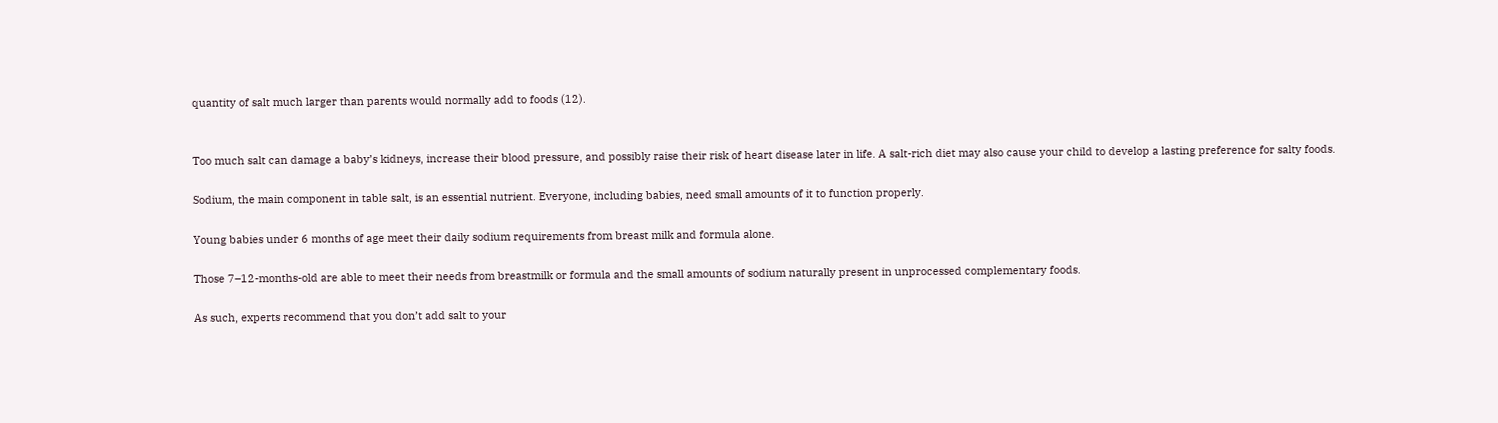quantity of salt much larger than parents would normally add to foods (12).


Too much salt can damage a baby’s kidneys, increase their blood pressure, and possibly raise their risk of heart disease later in life. A salt-rich diet may also cause your child to develop a lasting preference for salty foods.

Sodium, the main component in table salt, is an essential nutrient. Everyone, including babies, need small amounts of it to function properly.

Young babies under 6 months of age meet their daily sodium requirements from breast milk and formula alone.

Those 7–12-months-old are able to meet their needs from breastmilk or formula and the small amounts of sodium naturally present in unprocessed complementary foods.

As such, experts recommend that you don’t add salt to your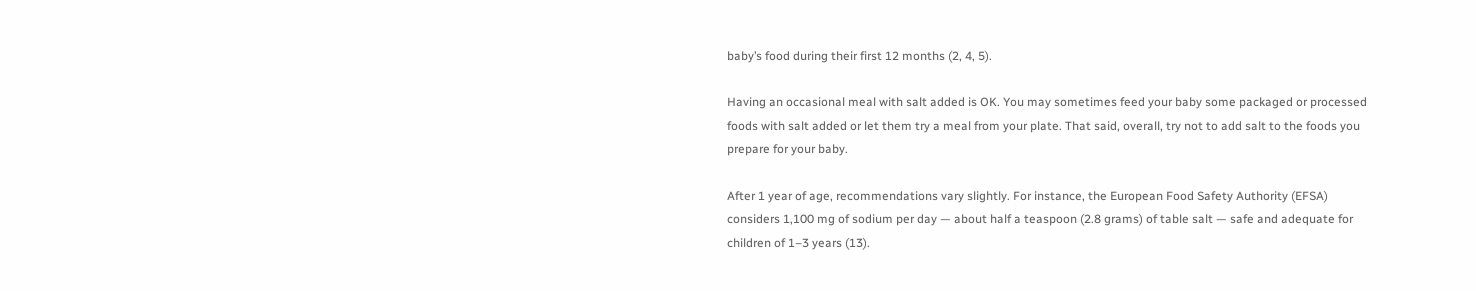baby’s food during their first 12 months (2, 4, 5).

Having an occasional meal with salt added is OK. You may sometimes feed your baby some packaged or processed foods with salt added or let them try a meal from your plate. That said, overall, try not to add salt to the foods you prepare for your baby.

After 1 year of age, recommendations vary slightly. For instance, the European Food Safety Authority (EFSA) considers 1,100 mg of sodium per day — about half a teaspoon (2.8 grams) of table salt — safe and adequate for children of 1–3 years (13).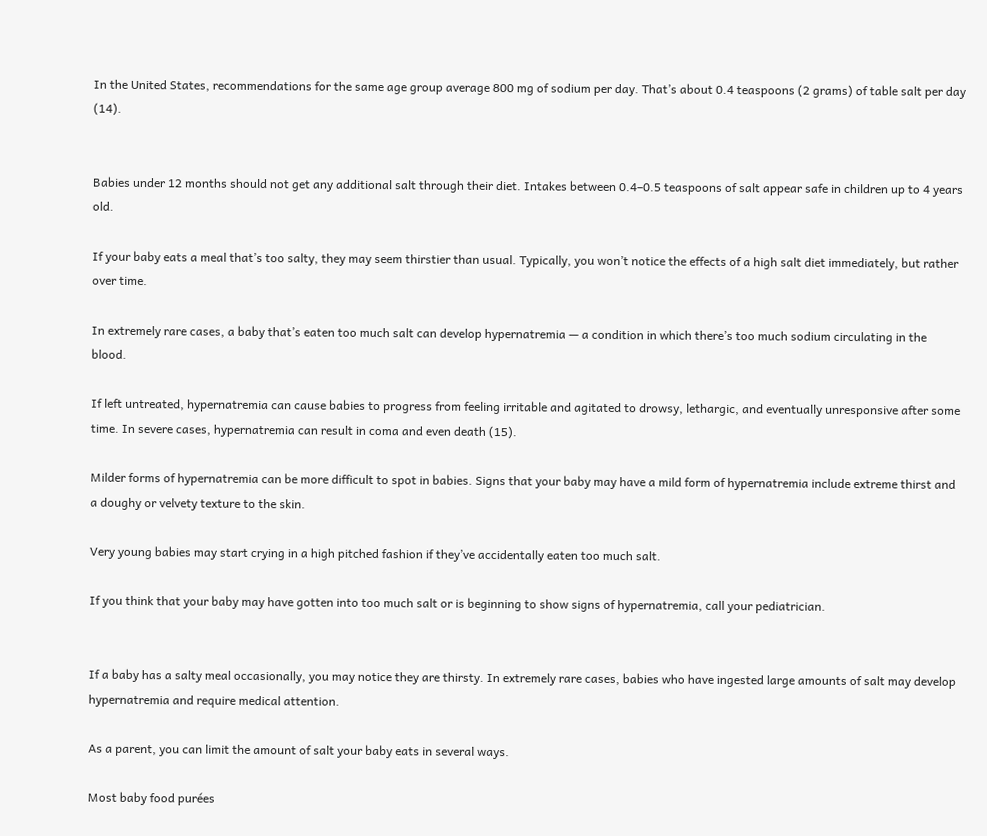In the United States, recommendations for the same age group average 800 mg of sodium per day. That’s about 0.4 teaspoons (2 grams) of table salt per day (14).


Babies under 12 months should not get any additional salt through their diet. Intakes between 0.4–0.5 teaspoons of salt appear safe in children up to 4 years old.

If your baby eats a meal that’s too salty, they may seem thirstier than usual. Typically, you won’t notice the effects of a high salt diet immediately, but rather over time.

In extremely rare cases, a baby that’s eaten too much salt can develop hypernatremia — a condition in which there’s too much sodium circulating in the blood.

If left untreated, hypernatremia can cause babies to progress from feeling irritable and agitated to drowsy, lethargic, and eventually unresponsive after some time. In severe cases, hypernatremia can result in coma and even death (15).

Milder forms of hypernatremia can be more difficult to spot in babies. Signs that your baby may have a mild form of hypernatremia include extreme thirst and a doughy or velvety texture to the skin.

Very young babies may start crying in a high pitched fashion if they’ve accidentally eaten too much salt.

If you think that your baby may have gotten into too much salt or is beginning to show signs of hypernatremia, call your pediatrician.


If a baby has a salty meal occasionally, you may notice they are thirsty. In extremely rare cases, babies who have ingested large amounts of salt may develop hypernatremia and require medical attention.

As a parent, you can limit the amount of salt your baby eats in several ways.

Most baby food purées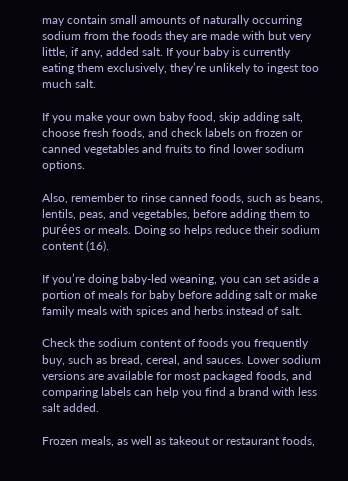may contain small amounts of naturally occurring sodium from the foods they are made with but very little, if any, added salt. If your baby is currently eating them exclusively, they’re unlikely to ingest too much salt.

If you make your own baby food, skip adding salt, choose fresh foods, and check labels on frozen or canned vegetables and fruits to find lower sodium options.

Also, remember to rinse canned foods, such as beans, lentils, peas, and vegetables, before adding them to purées or meals. Doing so helps reduce their sodium content (16).

If you’re doing baby-led weaning, you can set aside a portion of meals for baby before adding salt or make family meals with spices and herbs instead of salt.

Check the sodium content of foods you frequently buy, such as bread, cereal, and sauces. Lower sodium versions are available for most packaged foods, and comparing labels can help you find a brand with less salt added.

Frozen meals, as well as takeout or restaurant foods,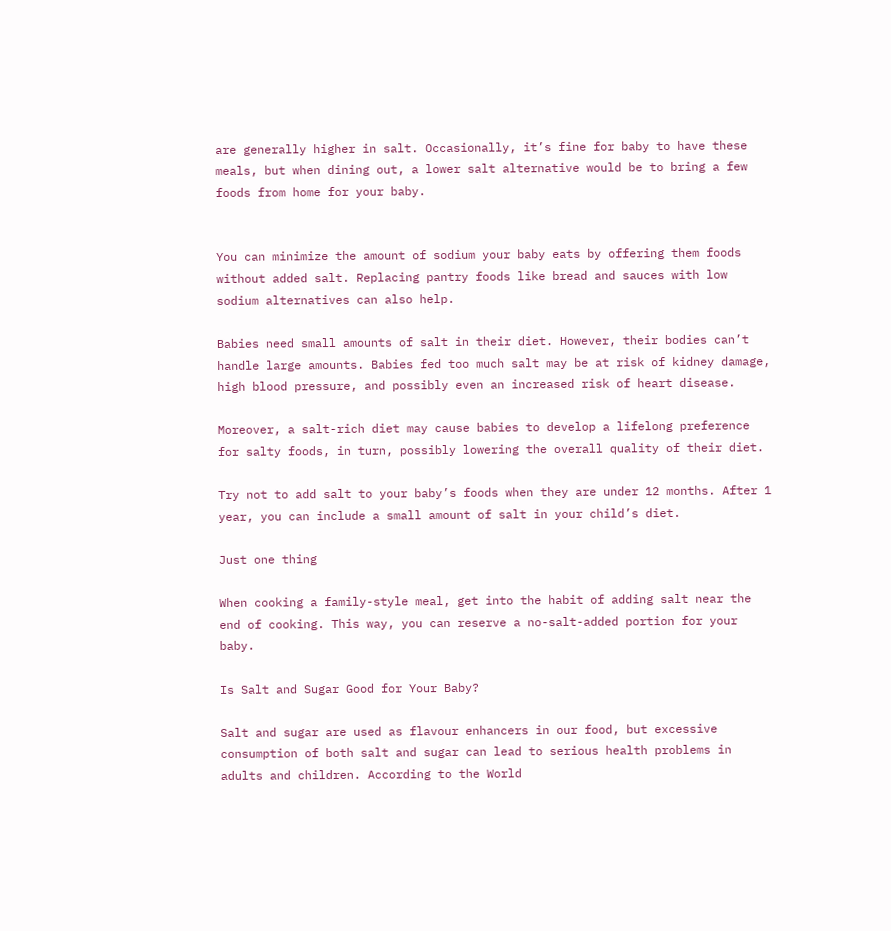are generally higher in salt. Occasionally, it’s fine for baby to have these meals, but when dining out, a lower salt alternative would be to bring a few foods from home for your baby.


You can minimize the amount of sodium your baby eats by offering them foods without added salt. Replacing pantry foods like bread and sauces with low sodium alternatives can also help.

Babies need small amounts of salt in their diet. However, their bodies can’t handle large amounts. Babies fed too much salt may be at risk of kidney damage, high blood pressure, and possibly even an increased risk of heart disease.

Moreover, a salt-rich diet may cause babies to develop a lifelong preference for salty foods, in turn, possibly lowering the overall quality of their diet.

Try not to add salt to your baby’s foods when they are under 12 months. After 1 year, you can include a small amount of salt in your child’s diet.

Just one thing

When cooking a family-style meal, get into the habit of adding salt near the end of cooking. This way, you can reserve a no-salt-added portion for your baby.

Is Salt and Sugar Good for Your Baby?

Salt and sugar are used as flavour enhancers in our food, but excessive consumption of both salt and sugar can lead to serious health problems in adults and children. According to the World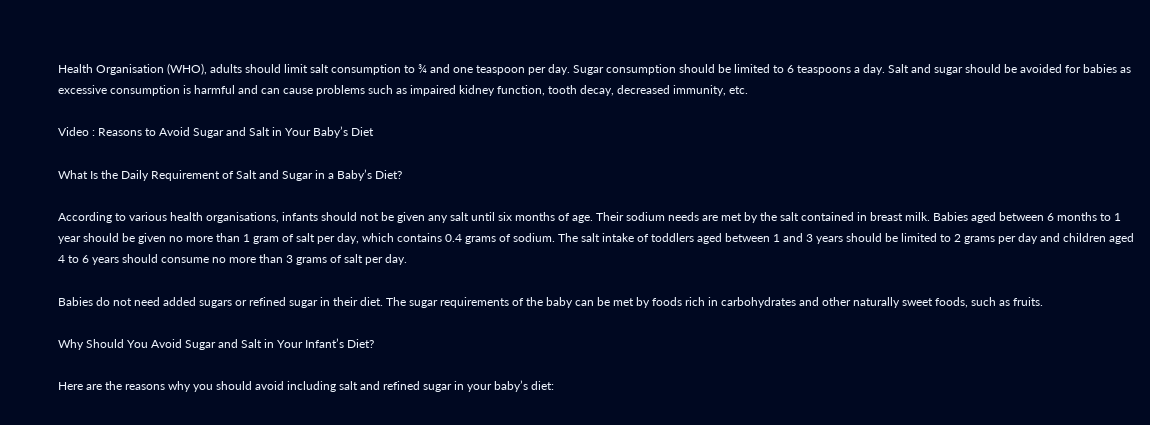Health Organisation (WHO), adults should limit salt consumption to ¾ and one teaspoon per day. Sugar consumption should be limited to 6 teaspoons a day. Salt and sugar should be avoided for babies as excessive consumption is harmful and can cause problems such as impaired kidney function, tooth decay, decreased immunity, etc.

Video : Reasons to Avoid Sugar and Salt in Your Baby’s Diet

What Is the Daily Requirement of Salt and Sugar in a Baby’s Diet?

According to various health organisations, infants should not be given any salt until six months of age. Their sodium needs are met by the salt contained in breast milk. Babies aged between 6 months to 1 year should be given no more than 1 gram of salt per day, which contains 0.4 grams of sodium. The salt intake of toddlers aged between 1 and 3 years should be limited to 2 grams per day and children aged 4 to 6 years should consume no more than 3 grams of salt per day.

Babies do not need added sugars or refined sugar in their diet. The sugar requirements of the baby can be met by foods rich in carbohydrates and other naturally sweet foods, such as fruits.

Why Should You Avoid Sugar and Salt in Your Infant’s Diet?

Here are the reasons why you should avoid including salt and refined sugar in your baby’s diet: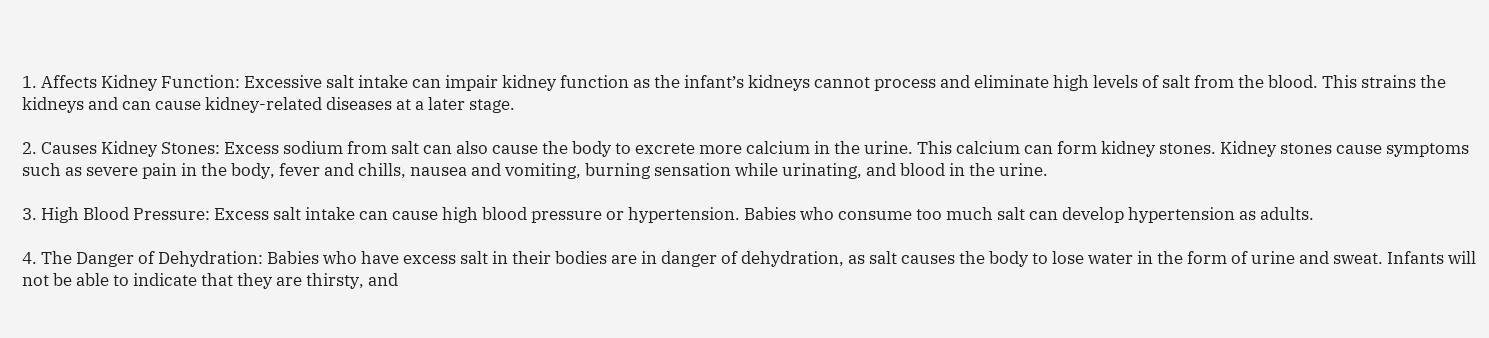1. Affects Kidney Function: Excessive salt intake can impair kidney function as the infant’s kidneys cannot process and eliminate high levels of salt from the blood. This strains the kidneys and can cause kidney-related diseases at a later stage.

2. Causes Kidney Stones: Excess sodium from salt can also cause the body to excrete more calcium in the urine. This calcium can form kidney stones. Kidney stones cause symptoms such as severe pain in the body, fever and chills, nausea and vomiting, burning sensation while urinating, and blood in the urine.

3. High Blood Pressure: Excess salt intake can cause high blood pressure or hypertension. Babies who consume too much salt can develop hypertension as adults.

4. The Danger of Dehydration: Babies who have excess salt in their bodies are in danger of dehydration, as salt causes the body to lose water in the form of urine and sweat. Infants will not be able to indicate that they are thirsty, and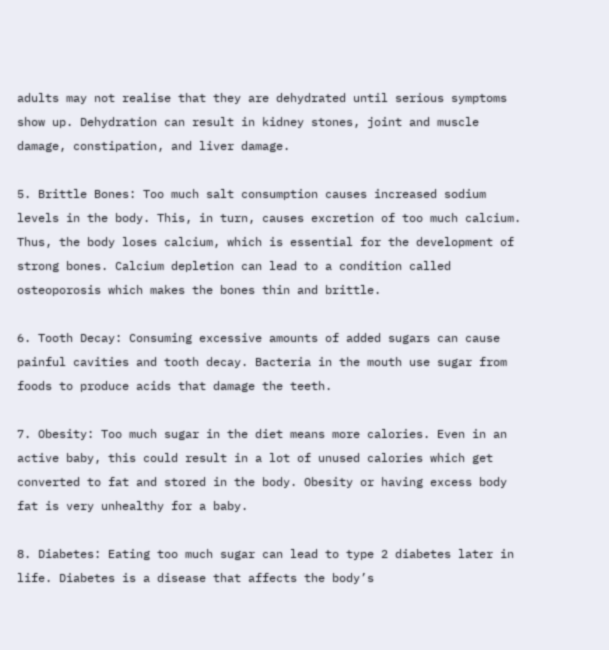adults may not realise that they are dehydrated until serious symptoms show up. Dehydration can result in kidney stones, joint and muscle damage, constipation, and liver damage.

5. Brittle Bones: Too much salt consumption causes increased sodium levels in the body. This, in turn, causes excretion of too much calcium. Thus, the body loses calcium, which is essential for the development of strong bones. Calcium depletion can lead to a condition called osteoporosis which makes the bones thin and brittle.

6. Tooth Decay: Consuming excessive amounts of added sugars can cause painful cavities and tooth decay. Bacteria in the mouth use sugar from foods to produce acids that damage the teeth.

7. Obesity: Too much sugar in the diet means more calories. Even in an active baby, this could result in a lot of unused calories which get converted to fat and stored in the body. Obesity or having excess body fat is very unhealthy for a baby.

8. Diabetes: Eating too much sugar can lead to type 2 diabetes later in life. Diabetes is a disease that affects the body’s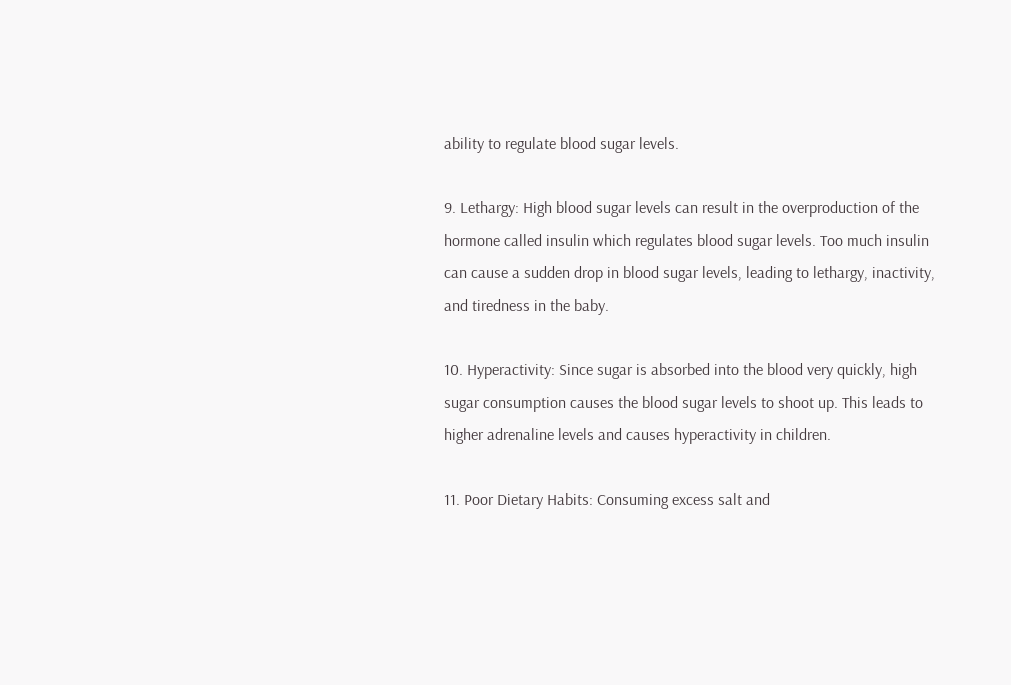ability to regulate blood sugar levels.

9. Lethargy: High blood sugar levels can result in the overproduction of the hormone called insulin which regulates blood sugar levels. Too much insulin can cause a sudden drop in blood sugar levels, leading to lethargy, inactivity, and tiredness in the baby.

10. Hyperactivity: Since sugar is absorbed into the blood very quickly, high sugar consumption causes the blood sugar levels to shoot up. This leads to higher adrenaline levels and causes hyperactivity in children.

11. Poor Dietary Habits: Consuming excess salt and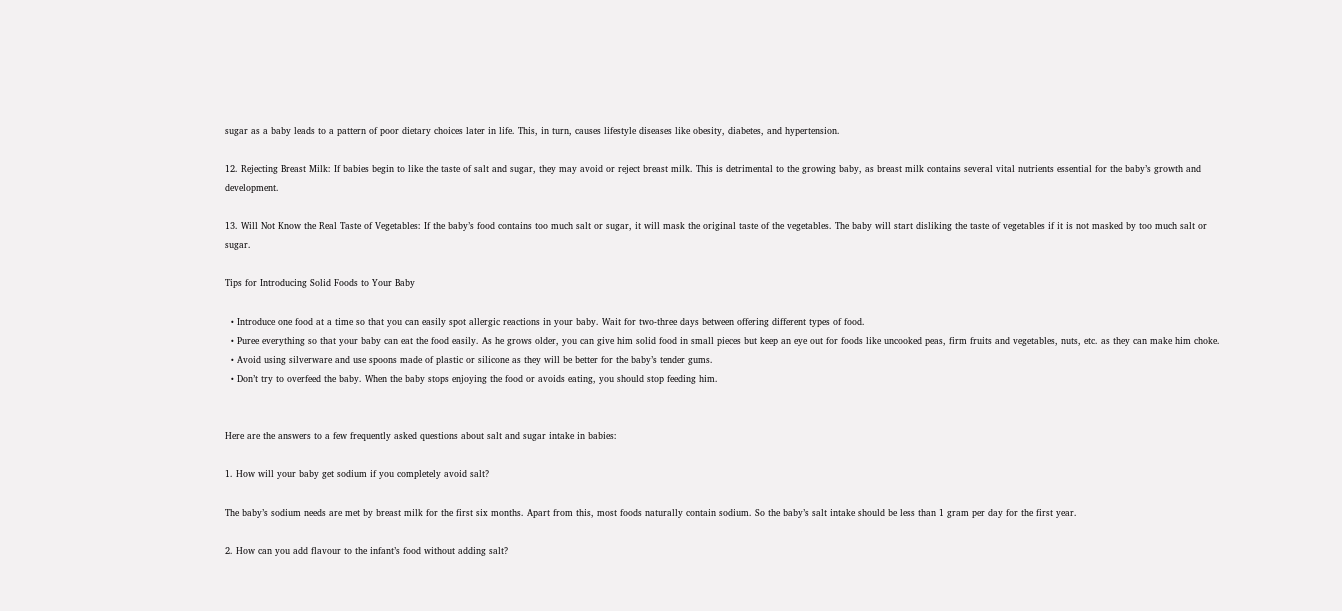sugar as a baby leads to a pattern of poor dietary choices later in life. This, in turn, causes lifestyle diseases like obesity, diabetes, and hypertension.

12. Rejecting Breast Milk: If babies begin to like the taste of salt and sugar, they may avoid or reject breast milk. This is detrimental to the growing baby, as breast milk contains several vital nutrients essential for the baby’s growth and development.

13. Will Not Know the Real Taste of Vegetables: If the baby’s food contains too much salt or sugar, it will mask the original taste of the vegetables. The baby will start disliking the taste of vegetables if it is not masked by too much salt or sugar.

Tips for Introducing Solid Foods to Your Baby

  • Introduce one food at a time so that you can easily spot allergic reactions in your baby. Wait for two-three days between offering different types of food.
  • Puree everything so that your baby can eat the food easily. As he grows older, you can give him solid food in small pieces but keep an eye out for foods like uncooked peas, firm fruits and vegetables, nuts, etc. as they can make him choke.
  • Avoid using silverware and use spoons made of plastic or silicone as they will be better for the baby’s tender gums.
  • Don’t try to overfeed the baby. When the baby stops enjoying the food or avoids eating, you should stop feeding him.


Here are the answers to a few frequently asked questions about salt and sugar intake in babies:

1. How will your baby get sodium if you completely avoid salt?

The baby’s sodium needs are met by breast milk for the first six months. Apart from this, most foods naturally contain sodium. So the baby’s salt intake should be less than 1 gram per day for the first year.

2. How can you add flavour to the infant’s food without adding salt?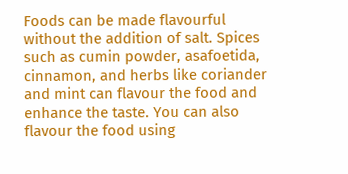Foods can be made flavourful without the addition of salt. Spices such as cumin powder, asafoetida, cinnamon, and herbs like coriander and mint can flavour the food and enhance the taste. You can also flavour the food using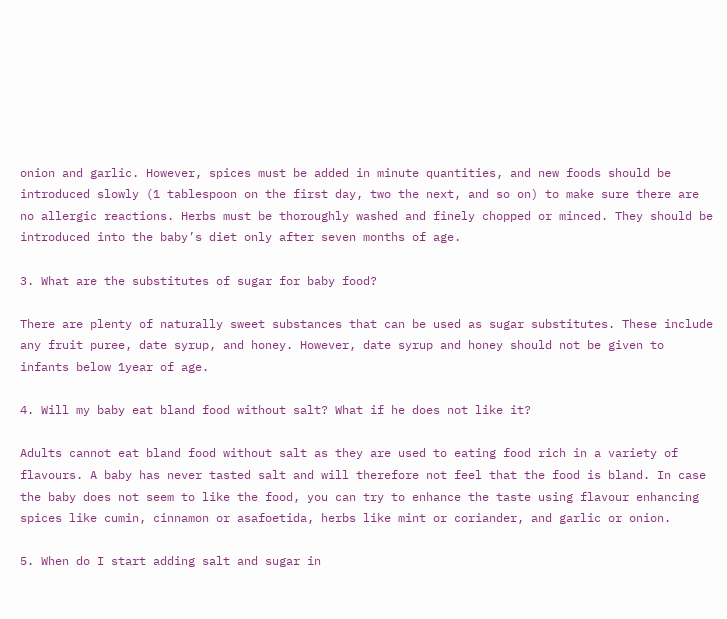onion and garlic. However, spices must be added in minute quantities, and new foods should be introduced slowly (1 tablespoon on the first day, two the next, and so on) to make sure there are no allergic reactions. Herbs must be thoroughly washed and finely chopped or minced. They should be introduced into the baby’s diet only after seven months of age.

3. What are the substitutes of sugar for baby food?

There are plenty of naturally sweet substances that can be used as sugar substitutes. These include any fruit puree, date syrup, and honey. However, date syrup and honey should not be given to infants below 1year of age.

4. Will my baby eat bland food without salt? What if he does not like it?

Adults cannot eat bland food without salt as they are used to eating food rich in a variety of flavours. A baby has never tasted salt and will therefore not feel that the food is bland. In case the baby does not seem to like the food, you can try to enhance the taste using flavour enhancing spices like cumin, cinnamon or asafoetida, herbs like mint or coriander, and garlic or onion.

5. When do I start adding salt and sugar in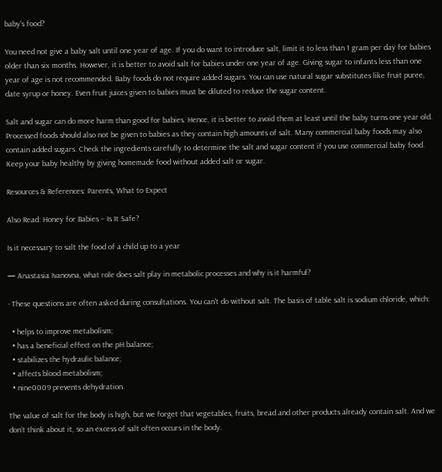baby’s food?

You need not give a baby salt until one year of age. If you do want to introduce salt, limit it to less than 1 gram per day for babies older than six months. However, it is better to avoid salt for babies under one year of age. Giving sugar to infants less than one year of age is not recommended. Baby foods do not require added sugars. You can use natural sugar substitutes like fruit puree, date syrup or honey. Even fruit juices given to babies must be diluted to reduce the sugar content.

Salt and sugar can do more harm than good for babies. Hence, it is better to avoid them at least until the baby turns one year old. Processed foods should also not be given to babies as they contain high amounts of salt. Many commercial baby foods may also contain added sugars. Check the ingredients carefully to determine the salt and sugar content if you use commercial baby food. Keep your baby healthy by giving homemade food without added salt or sugar.

Resources & References: Parents, What to Expect

Also Read: Honey for Babies – Is It Safe?

Is it necessary to salt the food of a child up to a year

— Anastasia Ivanovna, what role does salt play in metabolic processes and why is it harmful?

- These questions are often asked during consultations. You can't do without salt. The basis of table salt is sodium chloride, which:

  • helps to improve metabolism;
  • has a beneficial effect on the pH balance;
  • stabilizes the hydraulic balance;
  • affects blood metabolism;
  • nine0009 prevents dehydration.

The value of salt for the body is high, but we forget that vegetables, fruits, bread and other products already contain salt. And we don’t think about it, so an excess of salt often occurs in the body.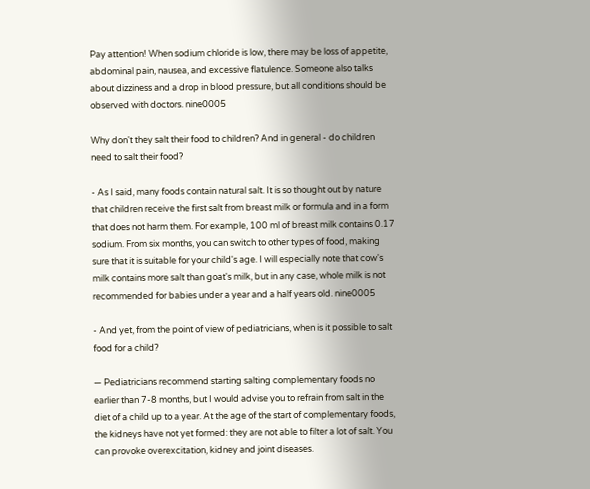Pay attention! When sodium chloride is low, there may be loss of appetite, abdominal pain, nausea, and excessive flatulence. Someone also talks about dizziness and a drop in blood pressure, but all conditions should be observed with doctors. nine0005

Why don't they salt their food to children? And in general - do children need to salt their food?

- As I said, many foods contain natural salt. It is so thought out by nature that children receive the first salt from breast milk or formula and in a form that does not harm them. For example, 100 ml of breast milk contains 0.17 sodium. From six months, you can switch to other types of food, making sure that it is suitable for your child's age. I will especially note that cow's milk contains more salt than goat's milk, but in any case, whole milk is not recommended for babies under a year and a half years old. nine0005

- And yet, from the point of view of pediatricians, when is it possible to salt food for a child?

— Pediatricians recommend starting salting complementary foods no earlier than 7-8 months, but I would advise you to refrain from salt in the diet of a child up to a year. At the age of the start of complementary foods, the kidneys have not yet formed: they are not able to filter a lot of salt. You can provoke overexcitation, kidney and joint diseases.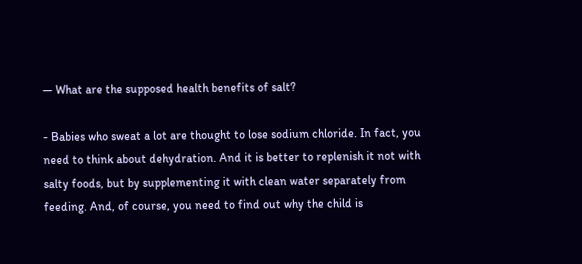— What are the supposed health benefits of salt?

- Babies who sweat a lot are thought to lose sodium chloride. In fact, you need to think about dehydration. And it is better to replenish it not with salty foods, but by supplementing it with clean water separately from feeding. And, of course, you need to find out why the child is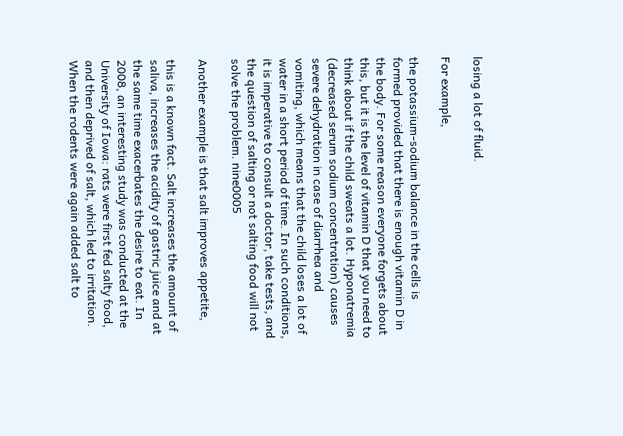losing a lot of fluid.

For example,

the potassium-sodium balance in the cells is formed provided that there is enough vitamin D in the body. For some reason everyone forgets about this, but it is the level of vitamin D that you need to think about if the child sweats a lot. Hyponatremia (decreased serum sodium concentration) causes severe dehydration in case of diarrhea and vomiting, which means that the child loses a lot of water in a short period of time. In such conditions, it is imperative to consult a doctor, take tests, and the question of salting or not salting food will not solve the problem. nine0005

Another example is that salt improves appetite,

this is a known fact. Salt increases the amount of saliva, increases the acidity of gastric juice and at the same time exacerbates the desire to eat. In 2008, an interesting study was conducted at the University of Iowa: rats were first fed salty food, and then deprived of salt, which led to irritation. When the rodents were again added salt to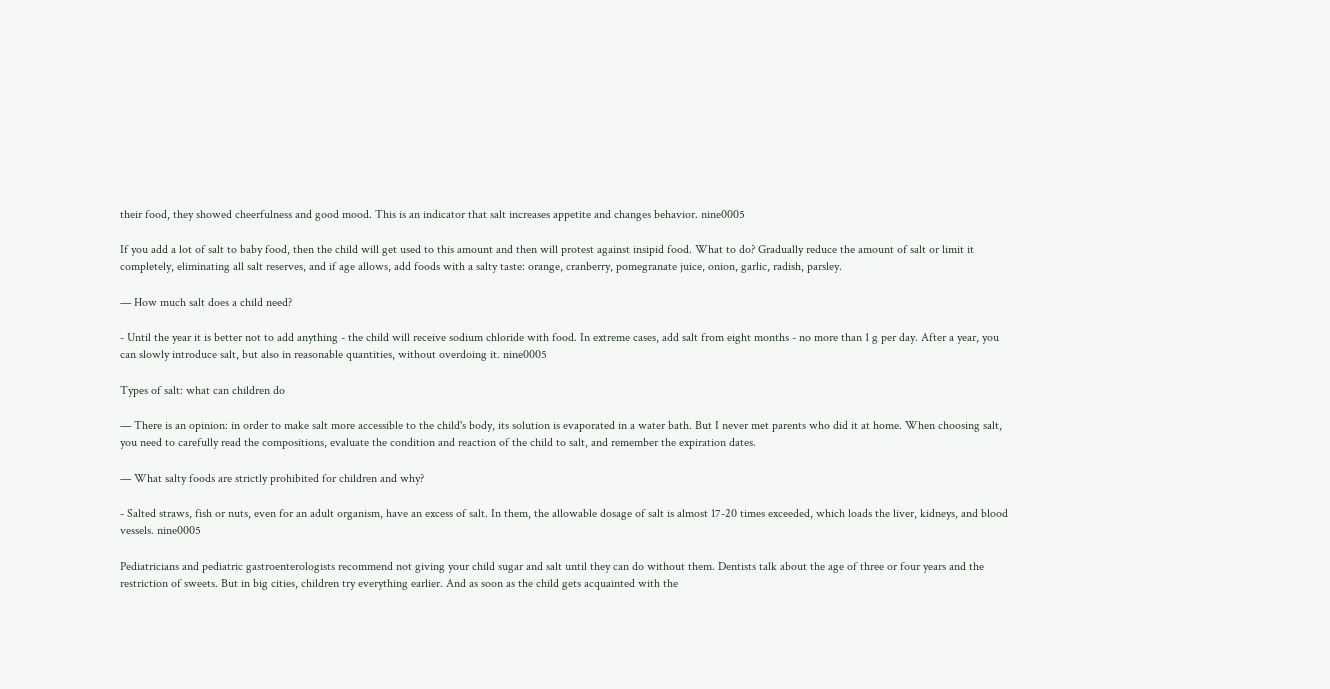their food, they showed cheerfulness and good mood. This is an indicator that salt increases appetite and changes behavior. nine0005

If you add a lot of salt to baby food, then the child will get used to this amount and then will protest against insipid food. What to do? Gradually reduce the amount of salt or limit it completely, eliminating all salt reserves, and if age allows, add foods with a salty taste: orange, cranberry, pomegranate juice, onion, garlic, radish, parsley.

— How much salt does a child need?

- Until the year it is better not to add anything - the child will receive sodium chloride with food. In extreme cases, add salt from eight months - no more than 1 g per day. After a year, you can slowly introduce salt, but also in reasonable quantities, without overdoing it. nine0005

Types of salt: what can children do

— There is an opinion: in order to make salt more accessible to the child's body, its solution is evaporated in a water bath. But I never met parents who did it at home. When choosing salt, you need to carefully read the compositions, evaluate the condition and reaction of the child to salt, and remember the expiration dates.

— What salty foods are strictly prohibited for children and why?

- Salted straws, fish or nuts, even for an adult organism, have an excess of salt. In them, the allowable dosage of salt is almost 17-20 times exceeded, which loads the liver, kidneys, and blood vessels. nine0005

Pediatricians and pediatric gastroenterologists recommend not giving your child sugar and salt until they can do without them. Dentists talk about the age of three or four years and the restriction of sweets. But in big cities, children try everything earlier. And as soon as the child gets acquainted with the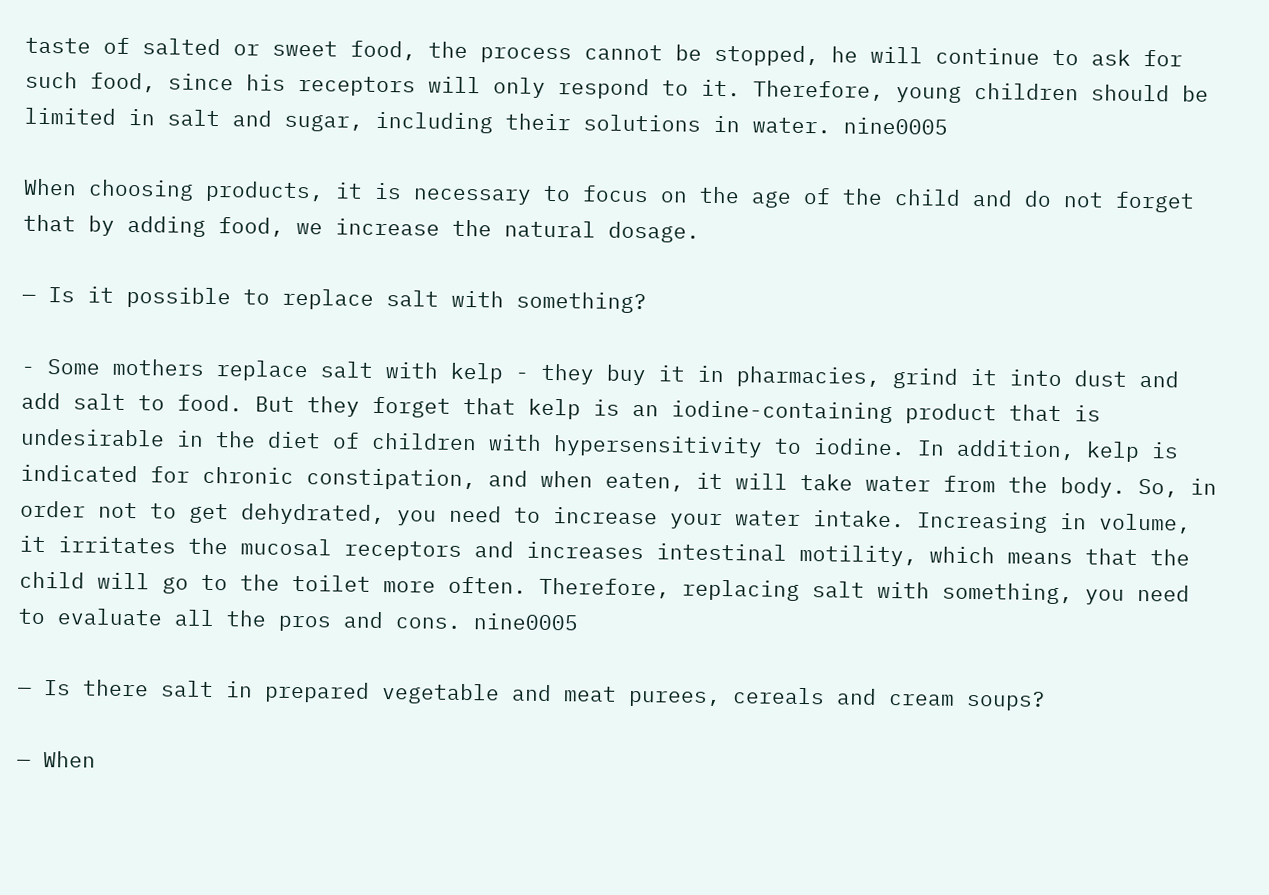taste of salted or sweet food, the process cannot be stopped, he will continue to ask for such food, since his receptors will only respond to it. Therefore, young children should be limited in salt and sugar, including their solutions in water. nine0005

When choosing products, it is necessary to focus on the age of the child and do not forget that by adding food, we increase the natural dosage.

— Is it possible to replace salt with something?

- Some mothers replace salt with kelp - they buy it in pharmacies, grind it into dust and add salt to food. But they forget that kelp is an iodine-containing product that is undesirable in the diet of children with hypersensitivity to iodine. In addition, kelp is indicated for chronic constipation, and when eaten, it will take water from the body. So, in order not to get dehydrated, you need to increase your water intake. Increasing in volume, it irritates the mucosal receptors and increases intestinal motility, which means that the child will go to the toilet more often. Therefore, replacing salt with something, you need to evaluate all the pros and cons. nine0005

— Is there salt in prepared vegetable and meat purees, cereals and cream soups?

— When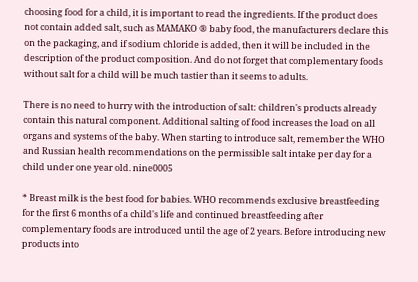choosing food for a child, it is important to read the ingredients. If the product does not contain added salt, such as MAMAKO ® baby food, the manufacturers declare this on the packaging, and if sodium chloride is added, then it will be included in the description of the product composition. And do not forget that complementary foods without salt for a child will be much tastier than it seems to adults.

There is no need to hurry with the introduction of salt: children's products already contain this natural component. Additional salting of food increases the load on all organs and systems of the baby. When starting to introduce salt, remember the WHO and Russian health recommendations on the permissible salt intake per day for a child under one year old. nine0005

* Breast milk is the best food for babies. WHO recommends exclusive breastfeeding for the first 6 months of a child's life and continued breastfeeding after complementary foods are introduced until the age of 2 years. Before introducing new products into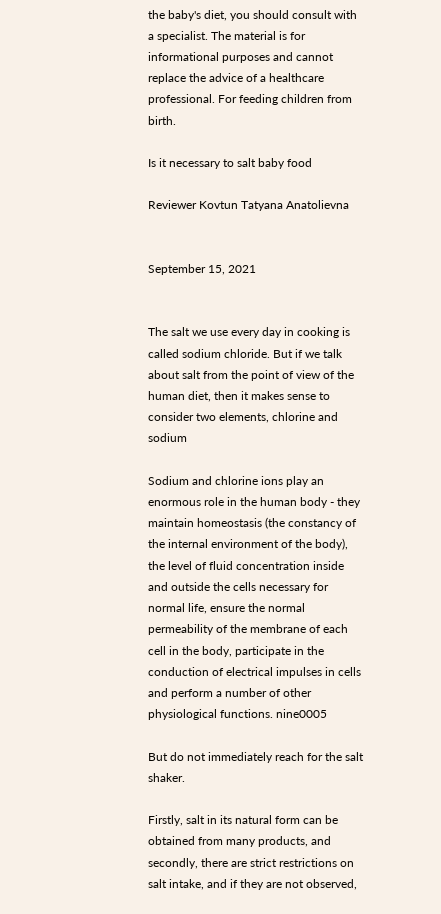the baby's diet, you should consult with a specialist. The material is for informational purposes and cannot replace the advice of a healthcare professional. For feeding children from birth.

Is it necessary to salt baby food

Reviewer Kovtun Tatyana Anatolievna


September 15, 2021


The salt we use every day in cooking is called sodium chloride. But if we talk about salt from the point of view of the human diet, then it makes sense to consider two elements, chlorine and sodium

Sodium and chlorine ions play an enormous role in the human body - they maintain homeostasis (the constancy of the internal environment of the body), the level of fluid concentration inside and outside the cells necessary for normal life, ensure the normal permeability of the membrane of each cell in the body, participate in the conduction of electrical impulses in cells and perform a number of other physiological functions. nine0005

But do not immediately reach for the salt shaker.

Firstly, salt in its natural form can be obtained from many products, and secondly, there are strict restrictions on salt intake, and if they are not observed,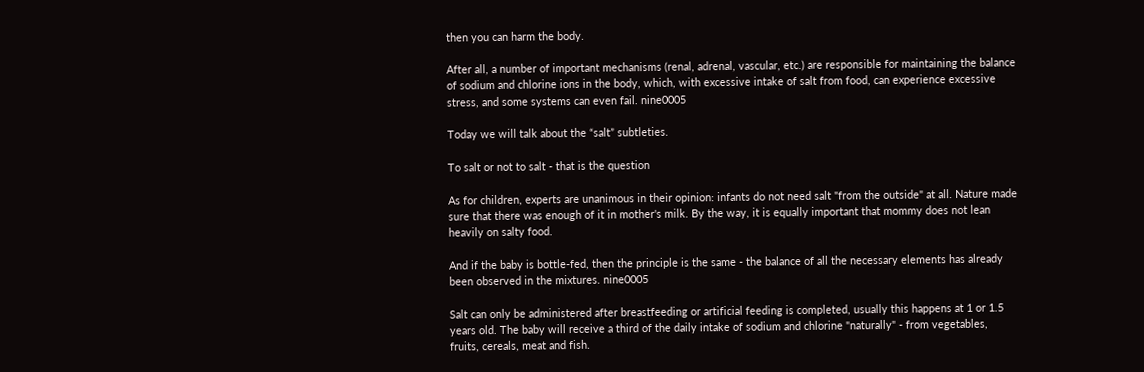then you can harm the body.

After all, a number of important mechanisms (renal, adrenal, vascular, etc.) are responsible for maintaining the balance of sodium and chlorine ions in the body, which, with excessive intake of salt from food, can experience excessive stress, and some systems can even fail. nine0005

Today we will talk about the “salt” subtleties.

To salt or not to salt - that is the question

As for children, experts are unanimous in their opinion: infants do not need salt "from the outside" at all. Nature made sure that there was enough of it in mother's milk. By the way, it is equally important that mommy does not lean heavily on salty food.

And if the baby is bottle-fed, then the principle is the same - the balance of all the necessary elements has already been observed in the mixtures. nine0005

Salt can only be administered after breastfeeding or artificial feeding is completed, usually this happens at 1 or 1.5 years old. The baby will receive a third of the daily intake of sodium and chlorine "naturally" - from vegetables, fruits, cereals, meat and fish.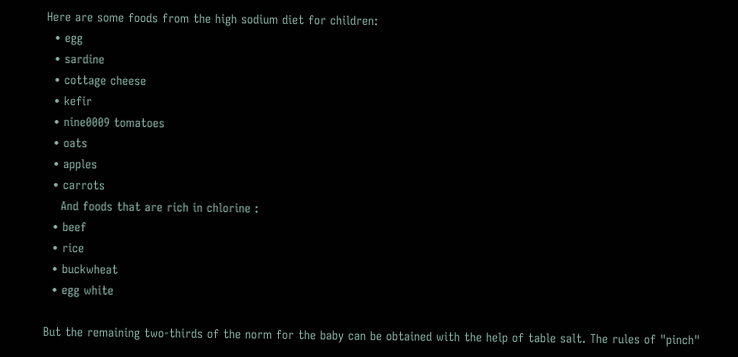Here are some foods from the high sodium diet for children:
  • egg
  • sardine
  • cottage cheese
  • kefir
  • nine0009 tomatoes
  • oats
  • apples
  • carrots
    And foods that are rich in chlorine :
  • beef
  • rice
  • buckwheat
  • egg white

But the remaining two-thirds of the norm for the baby can be obtained with the help of table salt. The rules of "pinch"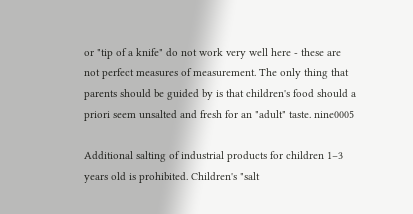or "tip of a knife" do not work very well here - these are not perfect measures of measurement. The only thing that parents should be guided by is that children's food should a priori seem unsalted and fresh for an "adult" taste. nine0005

Additional salting of industrial products for children 1–3 years old is prohibited. Children's "salt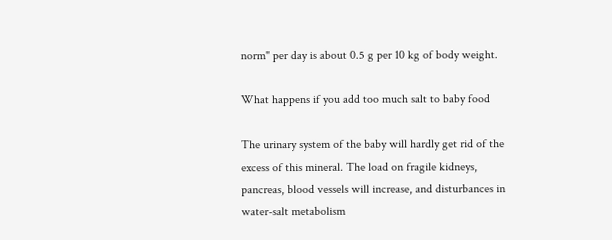norm" per day is about 0.5 g per 10 kg of body weight.

What happens if you add too much salt to baby food

The urinary system of the baby will hardly get rid of the excess of this mineral. The load on fragile kidneys, pancreas, blood vessels will increase, and disturbances in water-salt metabolism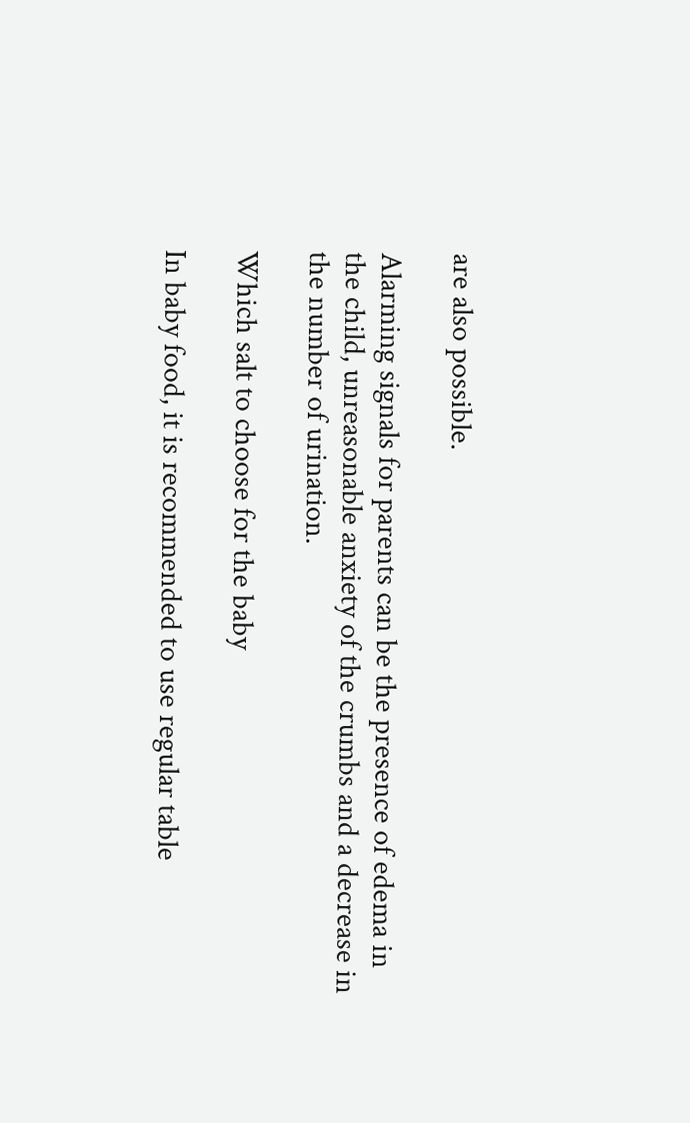are also possible.

Alarming signals for parents can be the presence of edema in the child, unreasonable anxiety of the crumbs and a decrease in the number of urination.

Which salt to choose for the baby

In baby food, it is recommended to use regular table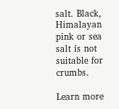salt. Black, Himalayan pink or sea salt is not suitable for crumbs.

Learn more